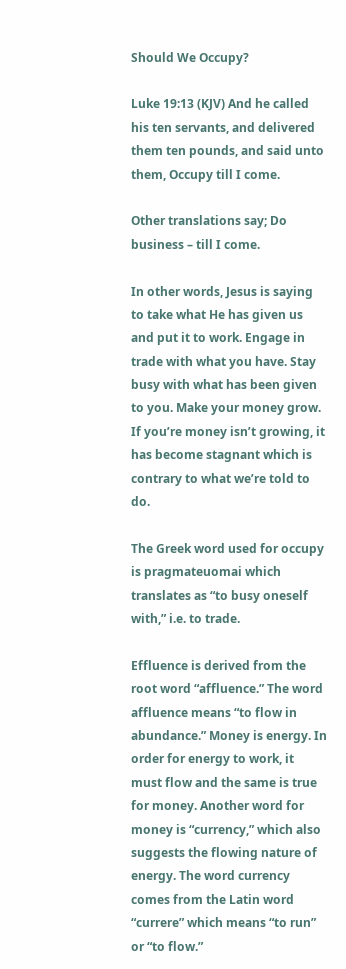Should We Occupy?

Luke 19:13 (KJV) And he called his ten servants, and delivered them ten pounds, and said unto them, Occupy till I come.

Other translations say; Do business – till I come.

In other words, Jesus is saying to take what He has given us and put it to work. Engage in trade with what you have. Stay busy with what has been given to you. Make your money grow. If you’re money isn’t growing, it has become stagnant which is contrary to what we’re told to do.

The Greek word used for occupy is pragmateuomai which translates as “to busy oneself with,” i.e. to trade.

Effluence is derived from the root word “affluence.” The word affluence means “to flow in abundance.” Money is energy. In order for energy to work, it must flow and the same is true for money. Another word for money is “currency,” which also suggests the flowing nature of energy. The word currency comes from the Latin word “currere” which means “to run” or “to flow.”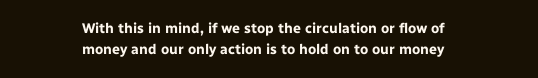With this in mind, if we stop the circulation or flow of money and our only action is to hold on to our money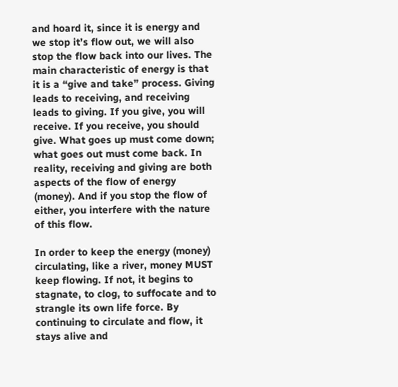and hoard it, since it is energy and we stop it’s flow out, we will also stop the flow back into our lives. The main characteristic of energy is that it is a “give and take” process. Giving leads to receiving, and receiving leads to giving. If you give, you will receive. If you receive, you should give. What goes up must come down; what goes out must come back. In reality, receiving and giving are both aspects of the flow of energy (money). And if you stop the flow of either, you interfere with the nature of this flow.

In order to keep the energy (money) circulating, like a river, money MUST keep flowing. If not, it begins to stagnate, to clog, to suffocate and to strangle its own life force. By continuing to circulate and flow, it stays alive and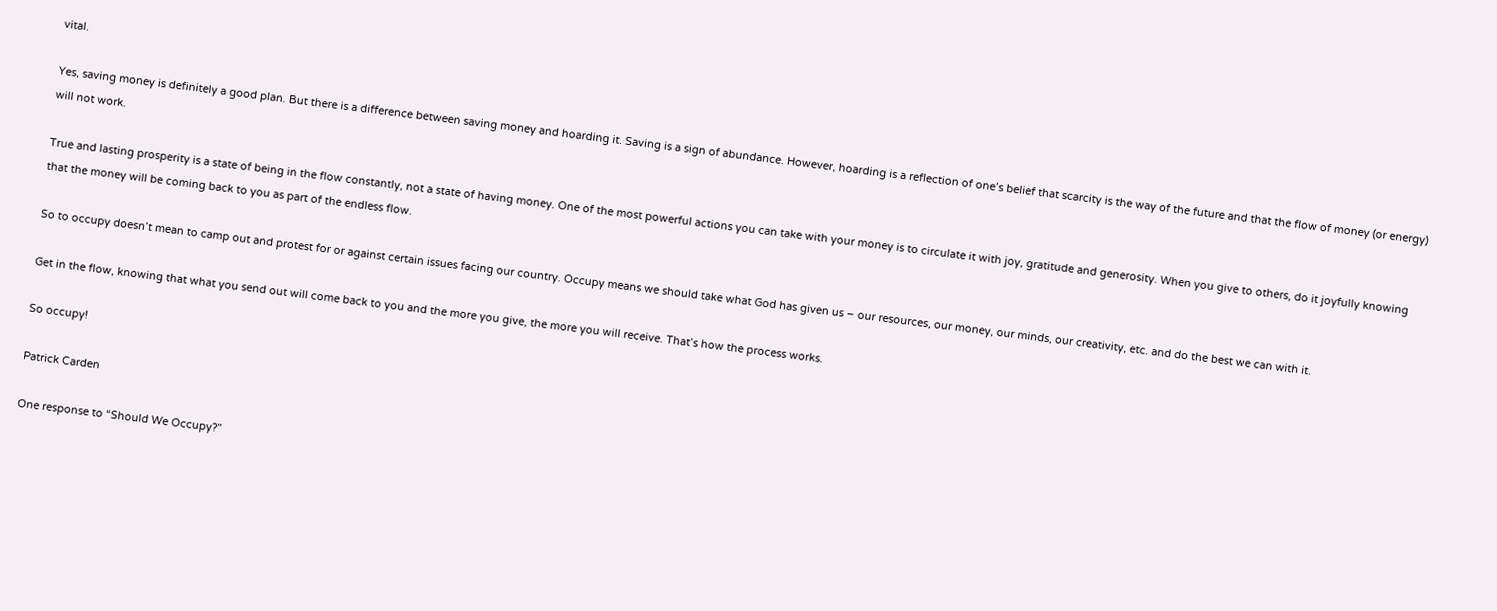vital.

Yes, saving money is definitely a good plan. But there is a difference between saving money and hoarding it. Saving is a sign of abundance. However, hoarding is a reflection of one’s belief that scarcity is the way of the future and that the flow of money (or energy) will not work.

True and lasting prosperity is a state of being in the flow constantly, not a state of having money. One of the most powerful actions you can take with your money is to circulate it with joy, gratitude and generosity. When you give to others, do it joyfully knowing that the money will be coming back to you as part of the endless flow.

So to occupy doesn’t mean to camp out and protest for or against certain issues facing our country. Occupy means we should take what God has given us – our resources, our money, our minds, our creativity, etc. and do the best we can with it.

Get in the flow, knowing that what you send out will come back to you and the more you give, the more you will receive. That’s how the process works.

So occupy!

Patrick Carden

One response to “Should We Occupy?”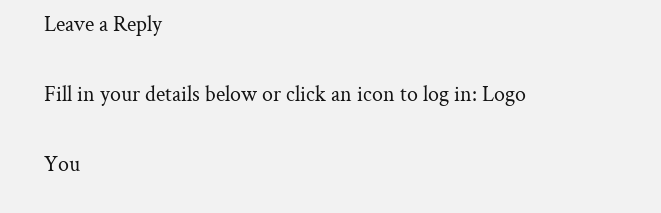Leave a Reply

Fill in your details below or click an icon to log in: Logo

You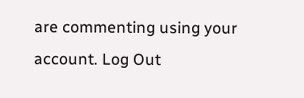are commenting using your account. Log Out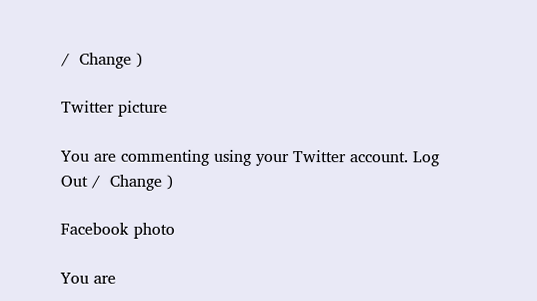/  Change )

Twitter picture

You are commenting using your Twitter account. Log Out /  Change )

Facebook photo

You are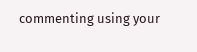commenting using your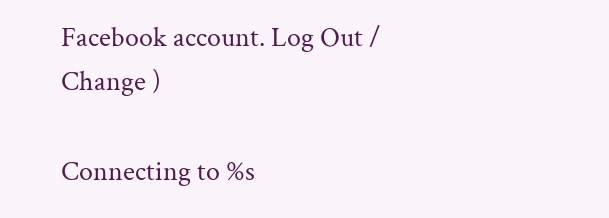Facebook account. Log Out /  Change )

Connecting to %s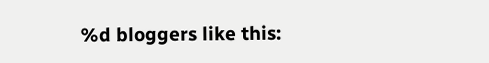%d bloggers like this: